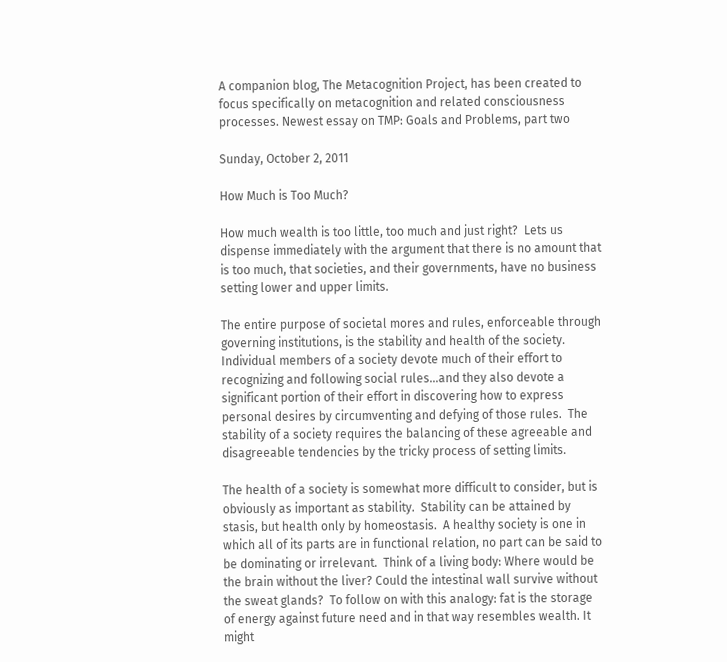A companion blog, The Metacognition Project, has been created to focus specifically on metacognition and related consciousness processes. Newest essay on TMP: Goals and Problems, part two

Sunday, October 2, 2011

How Much is Too Much?

How much wealth is too little, too much and just right?  Lets us dispense immediately with the argument that there is no amount that is too much, that societies, and their governments, have no business setting lower and upper limits.

The entire purpose of societal mores and rules, enforceable through governing institutions, is the stability and health of the society. Individual members of a society devote much of their effort to recognizing and following social rules…and they also devote a significant portion of their effort in discovering how to express personal desires by circumventing and defying of those rules.  The stability of a society requires the balancing of these agreeable and disagreeable tendencies by the tricky process of setting limits.

The health of a society is somewhat more difficult to consider, but is obviously as important as stability.  Stability can be attained by stasis, but health only by homeostasis.  A healthy society is one in which all of its parts are in functional relation, no part can be said to be dominating or irrelevant.  Think of a living body: Where would be the brain without the liver? Could the intestinal wall survive without the sweat glands?  To follow on with this analogy: fat is the storage of energy against future need and in that way resembles wealth. It might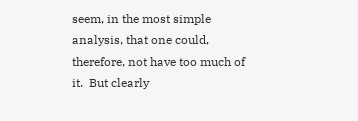seem, in the most simple analysis, that one could, therefore, not have too much of it.  But clearly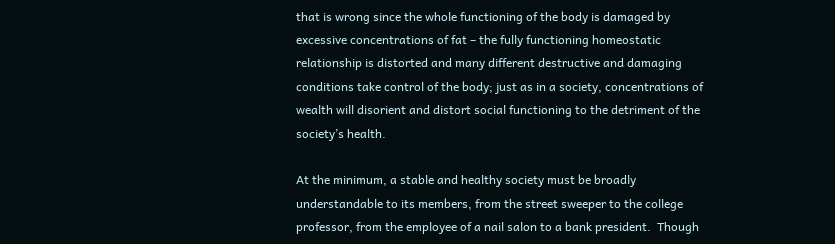that is wrong since the whole functioning of the body is damaged by excessive concentrations of fat – the fully functioning homeostatic relationship is distorted and many different destructive and damaging conditions take control of the body; just as in a society, concentrations of wealth will disorient and distort social functioning to the detriment of the society’s health.

At the minimum, a stable and healthy society must be broadly understandable to its members, from the street sweeper to the college professor, from the employee of a nail salon to a bank president.  Though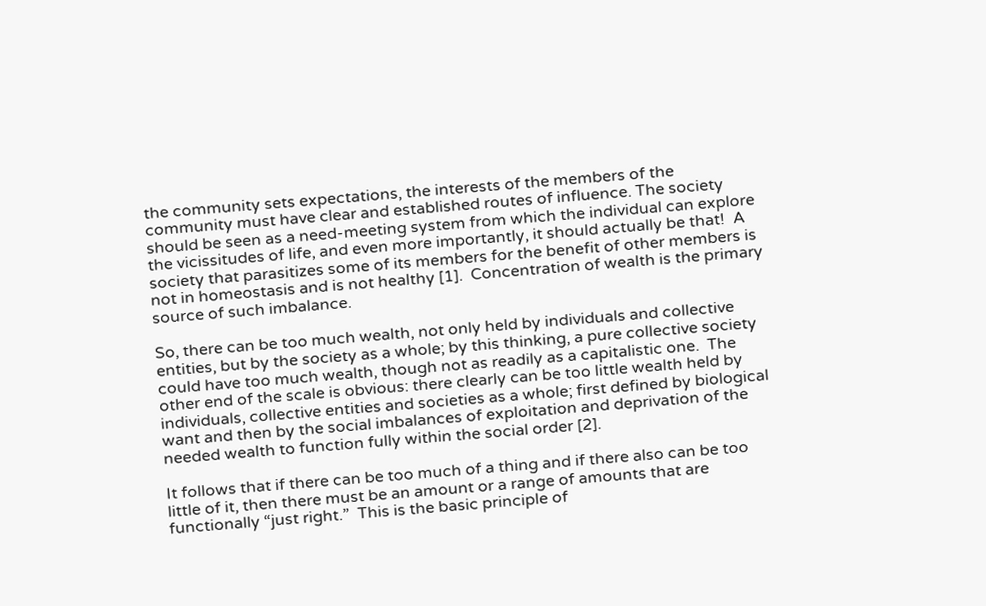the community sets expectations, the interests of the members of the community must have clear and established routes of influence. The society should be seen as a need-meeting system from which the individual can explore the vicissitudes of life, and even more importantly, it should actually be that!  A society that parasitizes some of its members for the benefit of other members is not in homeostasis and is not healthy [1].  Concentration of wealth is the primary source of such imbalance.

So, there can be too much wealth, not only held by individuals and collective entities, but by the society as a whole; by this thinking, a pure collective society could have too much wealth, though not as readily as a capitalistic one.  The other end of the scale is obvious: there clearly can be too little wealth held by individuals, collective entities and societies as a whole; first defined by biological want and then by the social imbalances of exploitation and deprivation of the needed wealth to function fully within the social order [2].

It follows that if there can be too much of a thing and if there also can be too little of it, then there must be an amount or a range of amounts that are functionally “just right.”  This is the basic principle of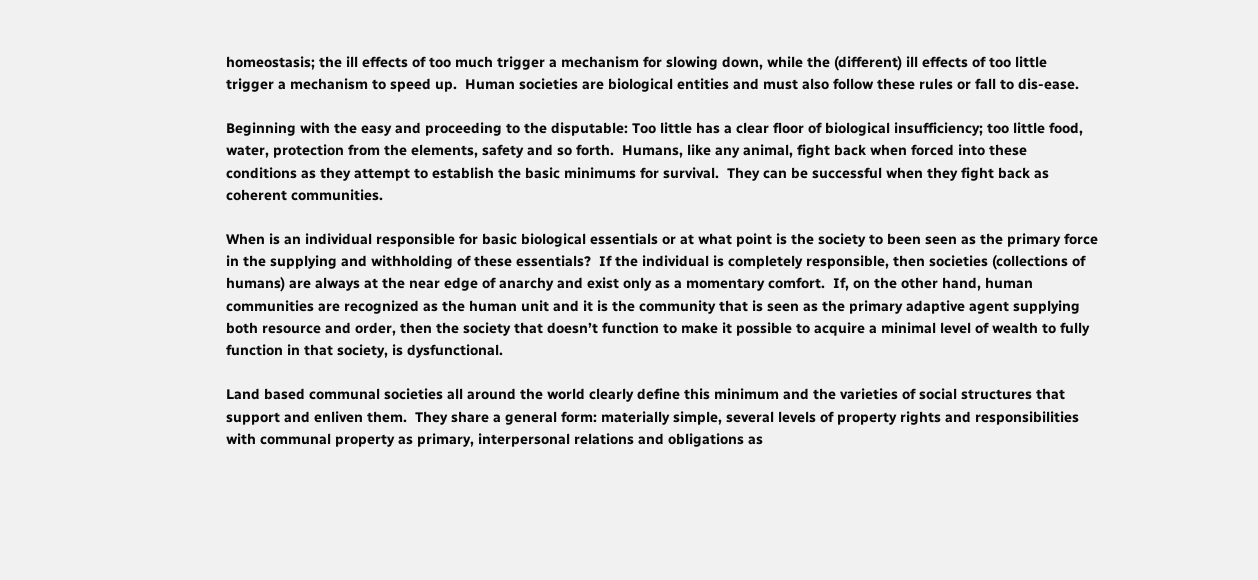homeostasis; the ill effects of too much trigger a mechanism for slowing down, while the (different) ill effects of too little trigger a mechanism to speed up.  Human societies are biological entities and must also follow these rules or fall to dis-ease.

Beginning with the easy and proceeding to the disputable: Too little has a clear floor of biological insufficiency; too little food, water, protection from the elements, safety and so forth.  Humans, like any animal, fight back when forced into these conditions as they attempt to establish the basic minimums for survival.  They can be successful when they fight back as coherent communities.

When is an individual responsible for basic biological essentials or at what point is the society to been seen as the primary force in the supplying and withholding of these essentials?  If the individual is completely responsible, then societies (collections of humans) are always at the near edge of anarchy and exist only as a momentary comfort.  If, on the other hand, human communities are recognized as the human unit and it is the community that is seen as the primary adaptive agent supplying both resource and order, then the society that doesn’t function to make it possible to acquire a minimal level of wealth to fully function in that society, is dysfunctional.

Land based communal societies all around the world clearly define this minimum and the varieties of social structures that support and enliven them.  They share a general form: materially simple, several levels of property rights and responsibilities with communal property as primary, interpersonal relations and obligations as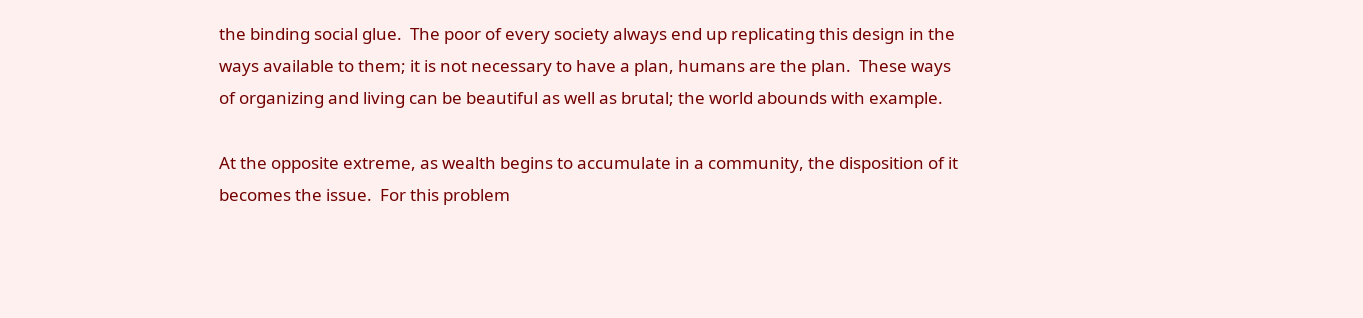the binding social glue.  The poor of every society always end up replicating this design in the ways available to them; it is not necessary to have a plan, humans are the plan.  These ways of organizing and living can be beautiful as well as brutal; the world abounds with example.

At the opposite extreme, as wealth begins to accumulate in a community, the disposition of it becomes the issue.  For this problem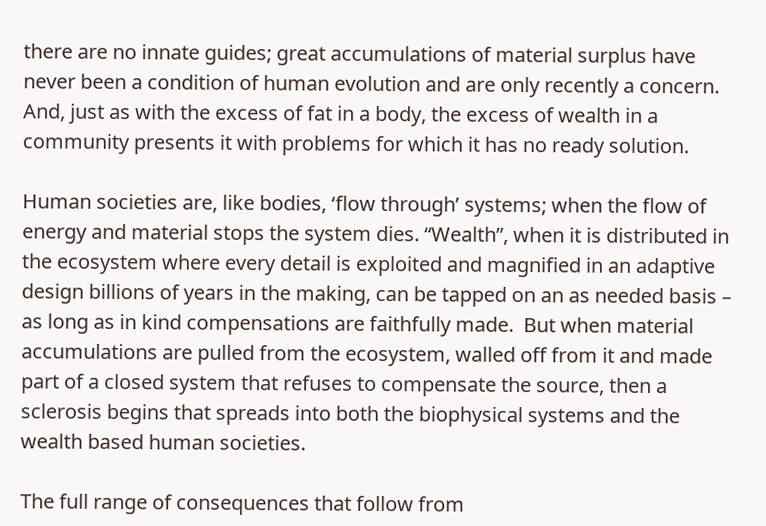there are no innate guides; great accumulations of material surplus have never been a condition of human evolution and are only recently a concern.  And, just as with the excess of fat in a body, the excess of wealth in a community presents it with problems for which it has no ready solution.

Human societies are, like bodies, ‘flow through’ systems; when the flow of energy and material stops the system dies. “Wealth”, when it is distributed in the ecosystem where every detail is exploited and magnified in an adaptive design billions of years in the making, can be tapped on an as needed basis – as long as in kind compensations are faithfully made.  But when material accumulations are pulled from the ecosystem, walled off from it and made part of a closed system that refuses to compensate the source, then a sclerosis begins that spreads into both the biophysical systems and the wealth based human societies.

The full range of consequences that follow from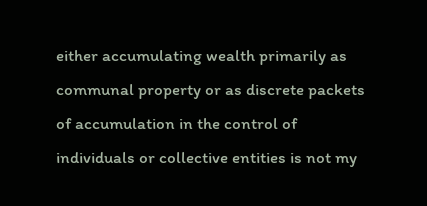either accumulating wealth primarily as communal property or as discrete packets of accumulation in the control of individuals or collective entities is not my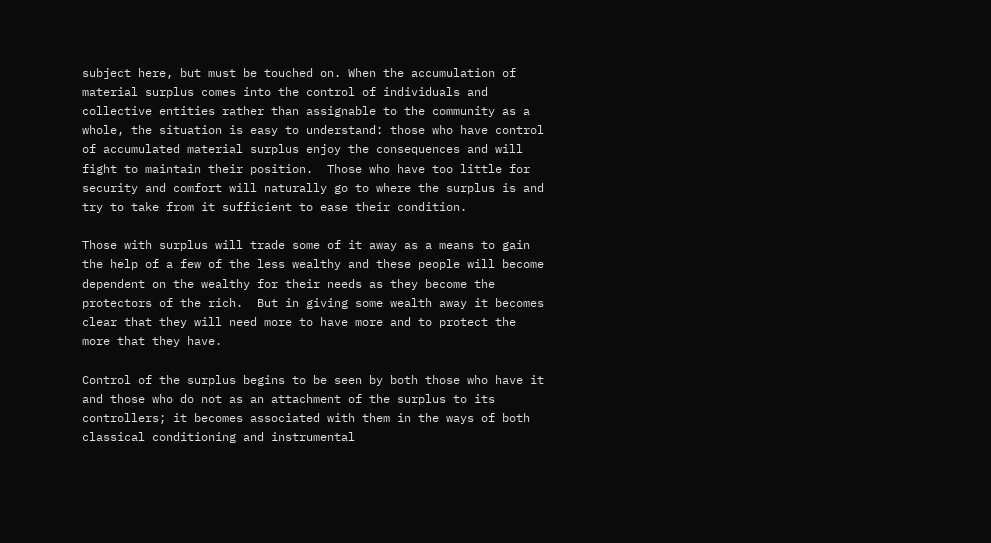subject here, but must be touched on. When the accumulation of material surplus comes into the control of individuals and collective entities rather than assignable to the community as a whole, the situation is easy to understand: those who have control of accumulated material surplus enjoy the consequences and will fight to maintain their position.  Those who have too little for security and comfort will naturally go to where the surplus is and try to take from it sufficient to ease their condition.

Those with surplus will trade some of it away as a means to gain the help of a few of the less wealthy and these people will become dependent on the wealthy for their needs as they become the protectors of the rich.  But in giving some wealth away it becomes clear that they will need more to have more and to protect the more that they have.

Control of the surplus begins to be seen by both those who have it and those who do not as an attachment of the surplus to its controllers; it becomes associated with them in the ways of both classical conditioning and instrumental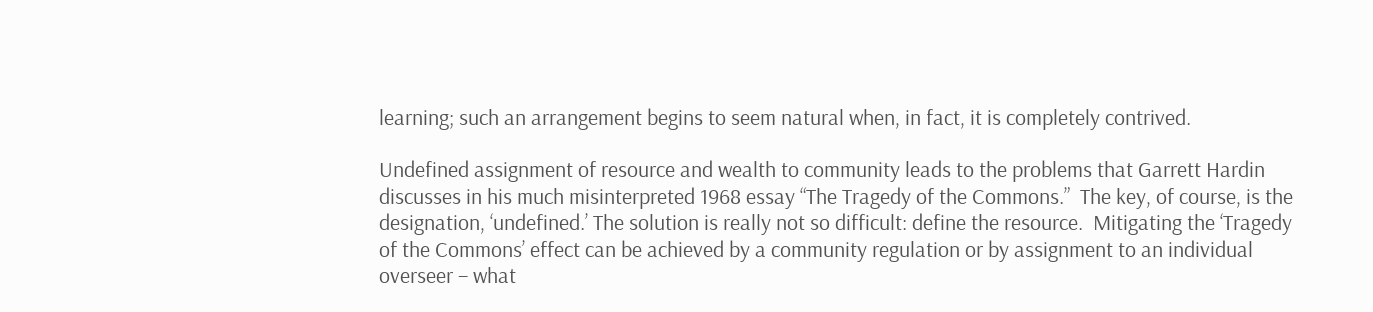learning; such an arrangement begins to seem natural when, in fact, it is completely contrived.

Undefined assignment of resource and wealth to community leads to the problems that Garrett Hardin discusses in his much misinterpreted 1968 essay “The Tragedy of the Commons.”  The key, of course, is the designation, ‘undefined.’ The solution is really not so difficult: define the resource.  Mitigating the ‘Tragedy of the Commons’ effect can be achieved by a community regulation or by assignment to an individual overseer – what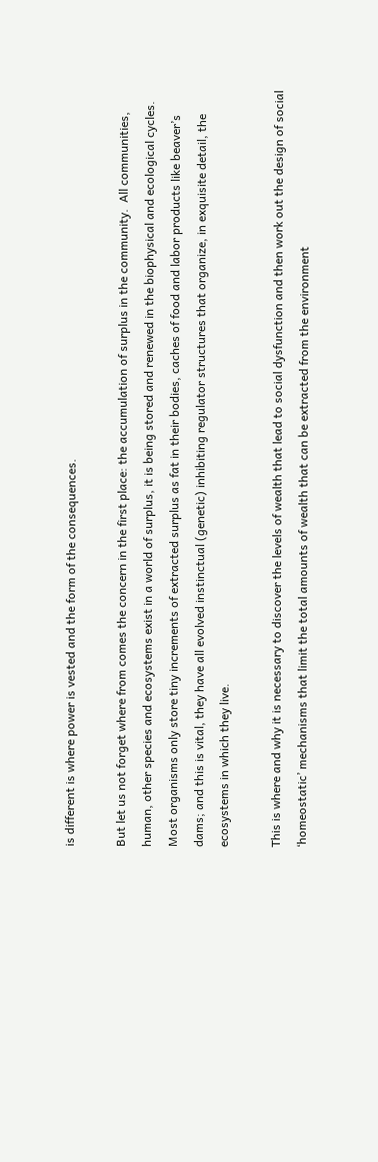is different is where power is vested and the form of the consequences.

But let us not forget where from comes the concern in the first place: the accumulation of surplus in the community.  All communities, human, other species and ecosystems exist in a world of surplus, it is being stored and renewed in the biophysical and ecological cycles.  Most organisms only store tiny increments of extracted surplus as fat in their bodies, caches of food and labor products like beaver’s dams; and this is vital, they have all evolved instinctual (genetic) inhibiting regulator structures that organize, in exquisite detail, the ecosystems in which they live.

This is where and why it is necessary to discover the levels of wealth that lead to social dysfunction and then work out the design of social ‘homeostatic’ mechanisms that limit the total amounts of wealth that can be extracted from the environment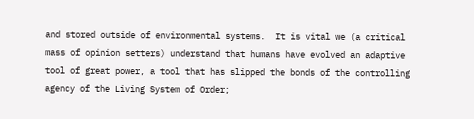and stored outside of environmental systems.  It is vital we (a critical mass of opinion setters) understand that humans have evolved an adaptive tool of great power, a tool that has slipped the bonds of the controlling agency of the Living System of Order;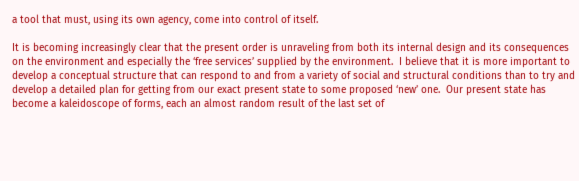a tool that must, using its own agency, come into control of itself.

It is becoming increasingly clear that the present order is unraveling from both its internal design and its consequences on the environment and especially the ‘free services’ supplied by the environment.  I believe that it is more important to develop a conceptual structure that can respond to and from a variety of social and structural conditions than to try and develop a detailed plan for getting from our exact present state to some proposed ‘new’ one.  Our present state has become a kaleidoscope of forms, each an almost random result of the last set of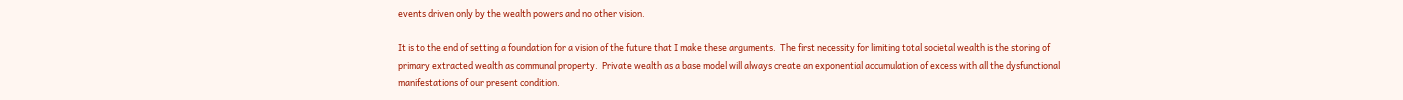events driven only by the wealth powers and no other vision.

It is to the end of setting a foundation for a vision of the future that I make these arguments.  The first necessity for limiting total societal wealth is the storing of primary extracted wealth as communal property.  Private wealth as a base model will always create an exponential accumulation of excess with all the dysfunctional manifestations of our present condition.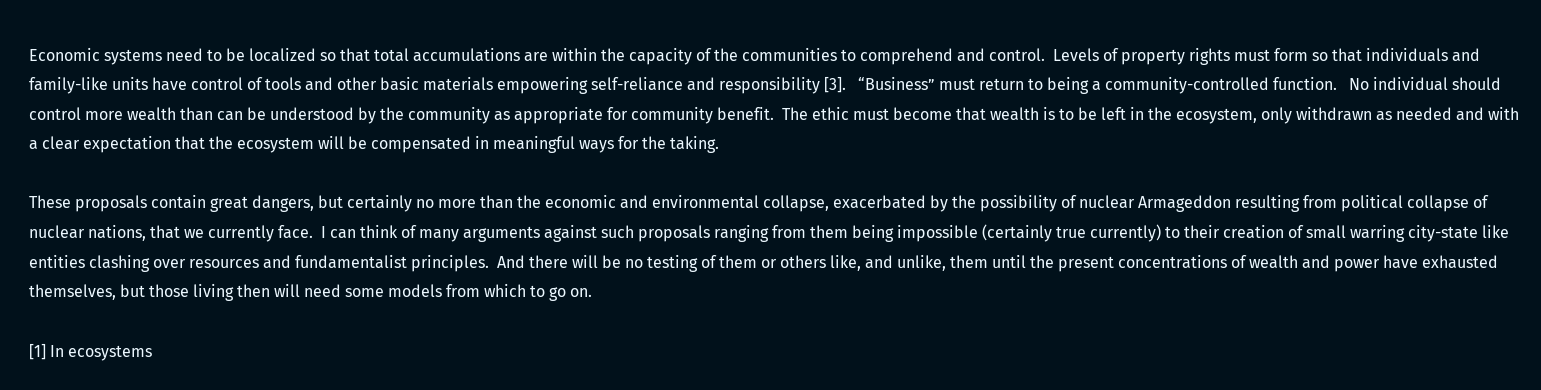Economic systems need to be localized so that total accumulations are within the capacity of the communities to comprehend and control.  Levels of property rights must form so that individuals and family-like units have control of tools and other basic materials empowering self-reliance and responsibility [3].   “Business” must return to being a community-controlled function.   No individual should control more wealth than can be understood by the community as appropriate for community benefit.  The ethic must become that wealth is to be left in the ecosystem, only withdrawn as needed and with a clear expectation that the ecosystem will be compensated in meaningful ways for the taking.

These proposals contain great dangers, but certainly no more than the economic and environmental collapse, exacerbated by the possibility of nuclear Armageddon resulting from political collapse of nuclear nations, that we currently face.  I can think of many arguments against such proposals ranging from them being impossible (certainly true currently) to their creation of small warring city-state like entities clashing over resources and fundamentalist principles.  And there will be no testing of them or others like, and unlike, them until the present concentrations of wealth and power have exhausted themselves, but those living then will need some models from which to go on.

[1] In ecosystems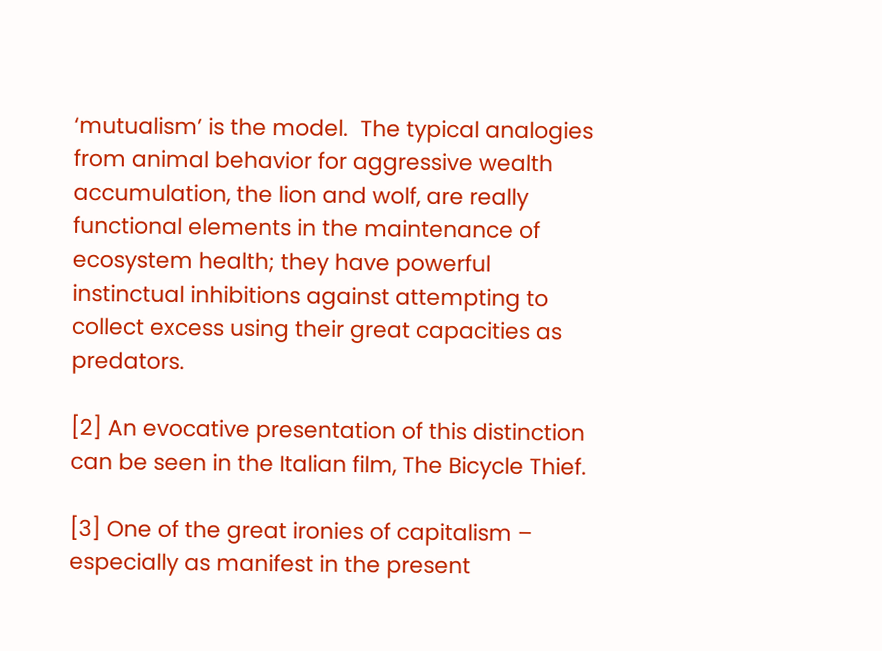‘mutualism’ is the model.  The typical analogies from animal behavior for aggressive wealth accumulation, the lion and wolf, are really functional elements in the maintenance of ecosystem health; they have powerful instinctual inhibitions against attempting to collect excess using their great capacities as predators.

[2] An evocative presentation of this distinction can be seen in the Italian film, The Bicycle Thief.

[3] One of the great ironies of capitalism – especially as manifest in the present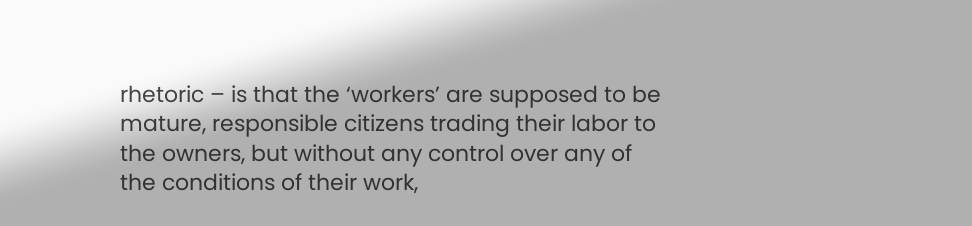rhetoric – is that the ‘workers’ are supposed to be mature, responsible citizens trading their labor to the owners, but without any control over any of the conditions of their work,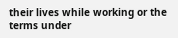their lives while working or the terms under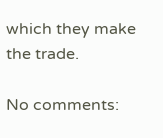which they make the trade.

No comments: